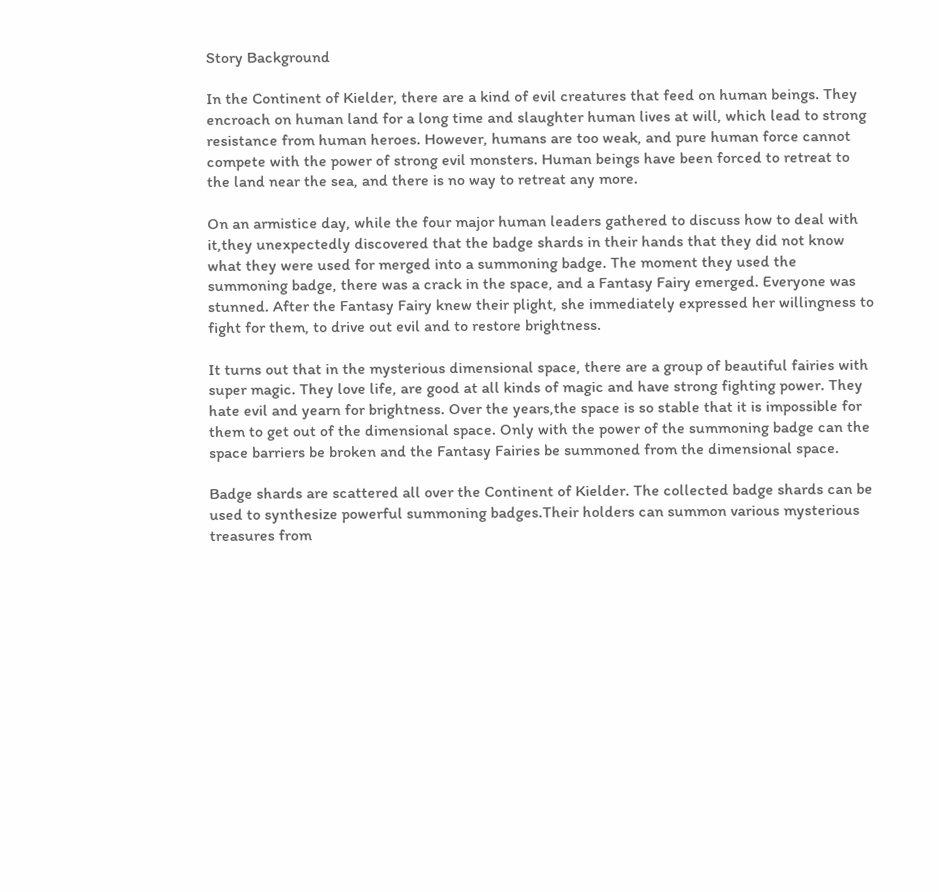Story Background

In the Continent of Kielder, there are a kind of evil creatures that feed on human beings. They encroach on human land for a long time and slaughter human lives at will, which lead to strong resistance from human heroes. However, humans are too weak, and pure human force cannot compete with the power of strong evil monsters. Human beings have been forced to retreat to the land near the sea, and there is no way to retreat any more.

On an armistice day, while the four major human leaders gathered to discuss how to deal with it,they unexpectedly discovered that the badge shards in their hands that they did not know what they were used for merged into a summoning badge. The moment they used the summoning badge, there was a crack in the space, and a Fantasy Fairy emerged. Everyone was stunned. After the Fantasy Fairy knew their plight, she immediately expressed her willingness to fight for them, to drive out evil and to restore brightness.

It turns out that in the mysterious dimensional space, there are a group of beautiful fairies with super magic. They love life, are good at all kinds of magic and have strong fighting power. They hate evil and yearn for brightness. Over the years,the space is so stable that it is impossible for them to get out of the dimensional space. Only with the power of the summoning badge can the space barriers be broken and the Fantasy Fairies be summoned from the dimensional space.

Badge shards are scattered all over the Continent of Kielder. The collected badge shards can be used to synthesize powerful summoning badges.Their holders can summon various mysterious treasures from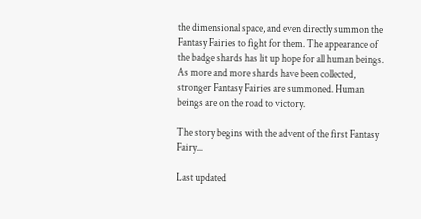the dimensional space, and even directly summon the Fantasy Fairies to fight for them. The appearance of the badge shards has lit up hope for all human beings. As more and more shards have been collected, stronger Fantasy Fairies are summoned. Human beings are on the road to victory.

The story begins with the advent of the first Fantasy Fairy...

Last updated